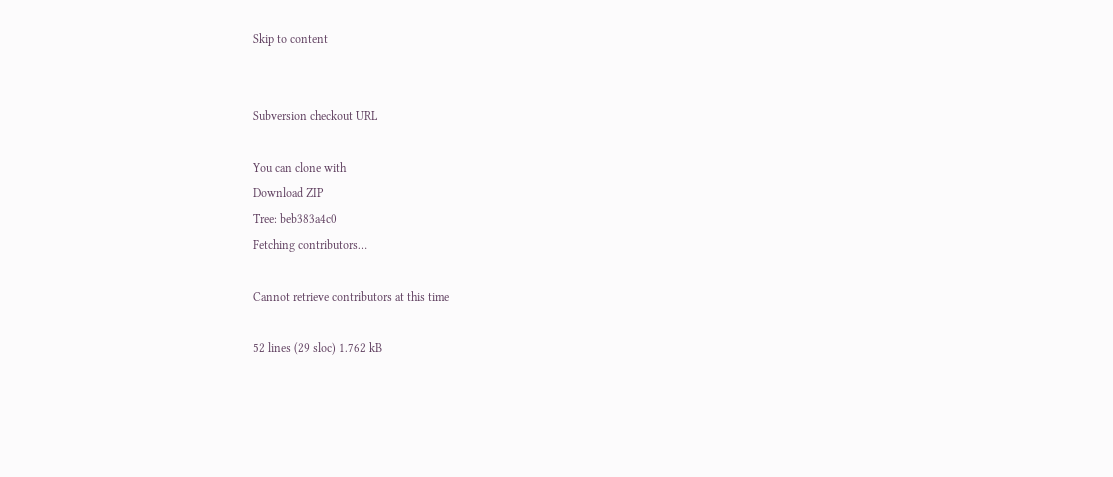Skip to content


Subversion checkout URL

You can clone with
Download ZIP
Tree: beb383a4c0
Fetching contributors…

Cannot retrieve contributors at this time

52 lines (29 sloc) 1.762 kB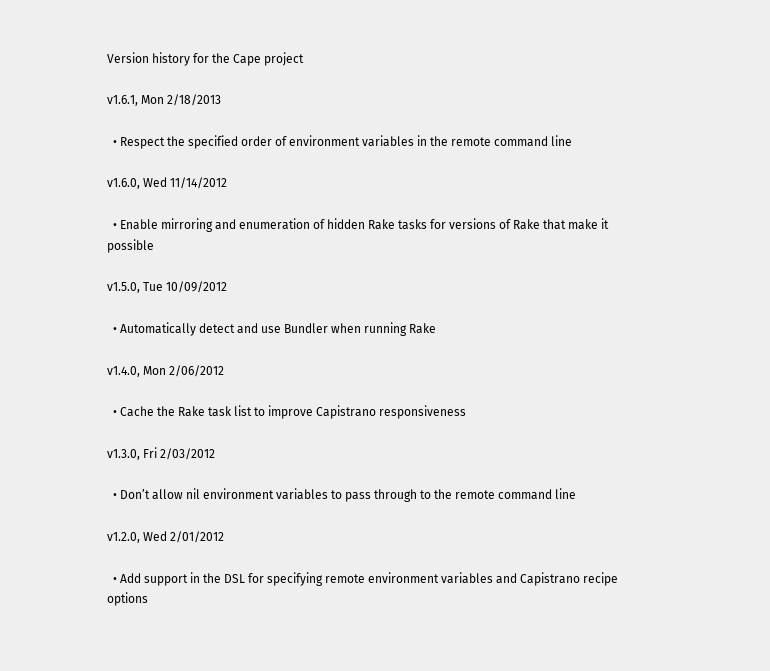Version history for the Cape project

v1.6.1, Mon 2/18/2013

  • Respect the specified order of environment variables in the remote command line

v1.6.0, Wed 11/14/2012

  • Enable mirroring and enumeration of hidden Rake tasks for versions of Rake that make it possible

v1.5.0, Tue 10/09/2012

  • Automatically detect and use Bundler when running Rake

v1.4.0, Mon 2/06/2012

  • Cache the Rake task list to improve Capistrano responsiveness

v1.3.0, Fri 2/03/2012

  • Don’t allow nil environment variables to pass through to the remote command line

v1.2.0, Wed 2/01/2012

  • Add support in the DSL for specifying remote environment variables and Capistrano recipe options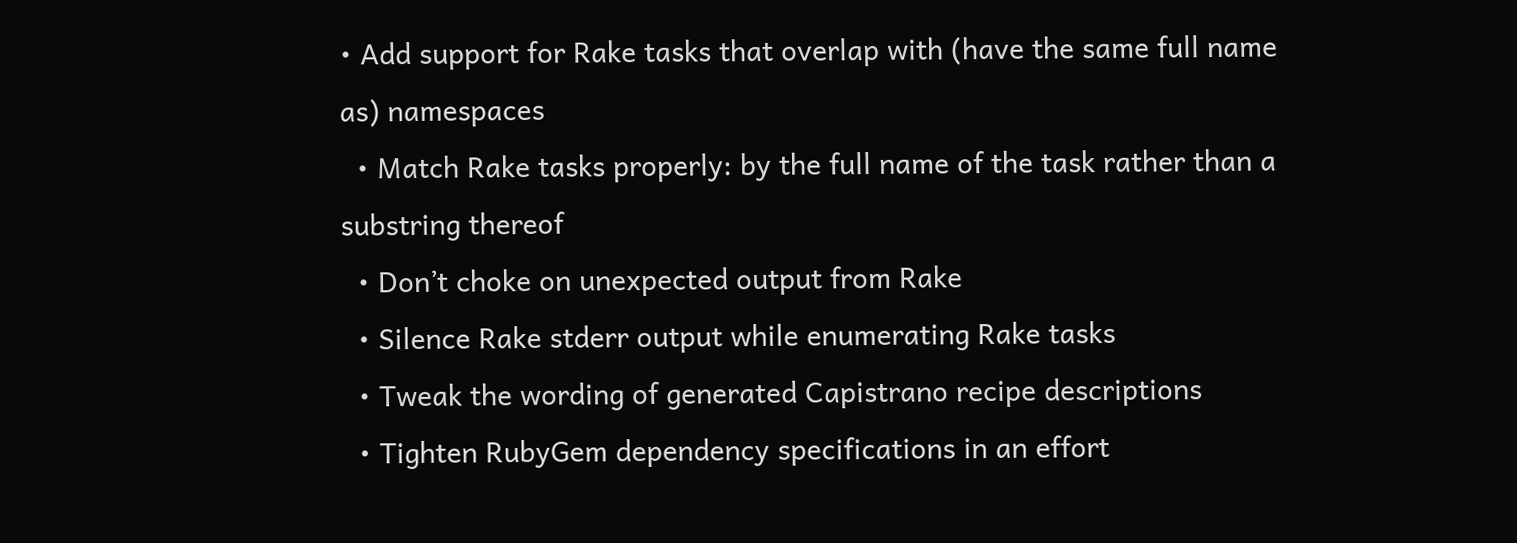• Add support for Rake tasks that overlap with (have the same full name as) namespaces
  • Match Rake tasks properly: by the full name of the task rather than a substring thereof
  • Don’t choke on unexpected output from Rake
  • Silence Rake stderr output while enumerating Rake tasks
  • Tweak the wording of generated Capistrano recipe descriptions
  • Tighten RubyGem dependency specifications in an effort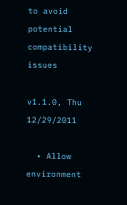to avoid potential compatibility issues

v1.1.0, Thu 12/29/2011

  • Allow environment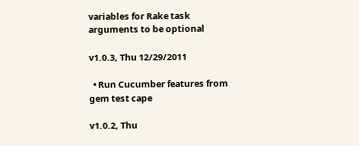variables for Rake task arguments to be optional

v1.0.3, Thu 12/29/2011

  • Run Cucumber features from gem test cape

v1.0.2, Thu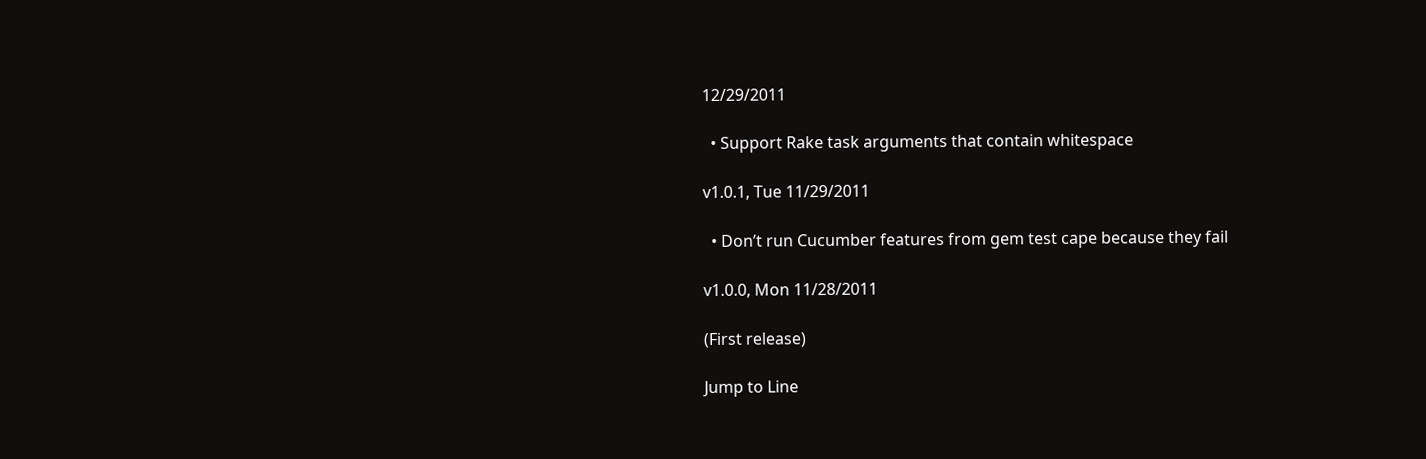12/29/2011

  • Support Rake task arguments that contain whitespace

v1.0.1, Tue 11/29/2011

  • Don’t run Cucumber features from gem test cape because they fail

v1.0.0, Mon 11/28/2011

(First release)

Jump to Line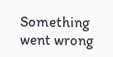Something went wrong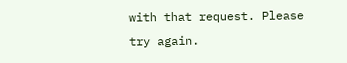with that request. Please try again.